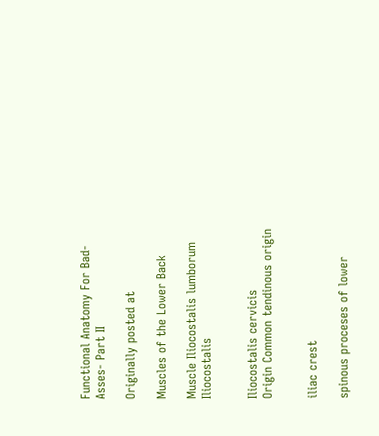Functional Anatomy For Bad-Asses- Part II

Originally posted at

Muscles of the Lower Back

Muscle Iliocostalis lumborum Iliocostalis


Iliocostalis cervicis
Origin Common tendinous origin


iliac crest

spinous proceses of lower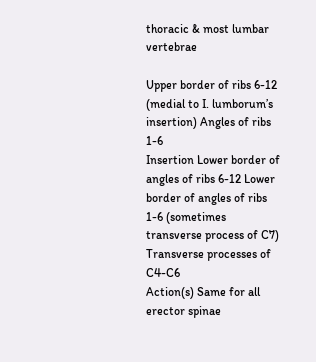thoracic & most lumbar vertebrae

Upper border of ribs 6-12 (medial to I. lumborum’s insertion) Angles of ribs 1-6
Insertion Lower border of angles of ribs 6-12 Lower border of angles of ribs 1-6 (sometimes transverse process of C7) Transverse processes of C4-C6
Action(s) Same for all erector spinae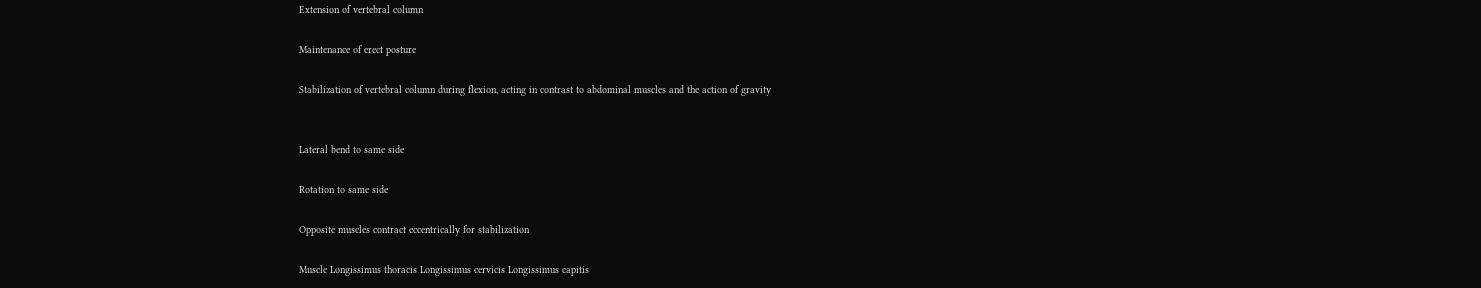Extension of vertebral column

Maintenance of erect posture

Stabilization of vertebral column during flexion, acting in contrast to abdominal muscles and the action of gravity


Lateral bend to same side

Rotation to same side

Opposite muscles contract eccentrically for stabilization

Muscle Longissimus thoracis Longissimus cervicis Longissimus capitis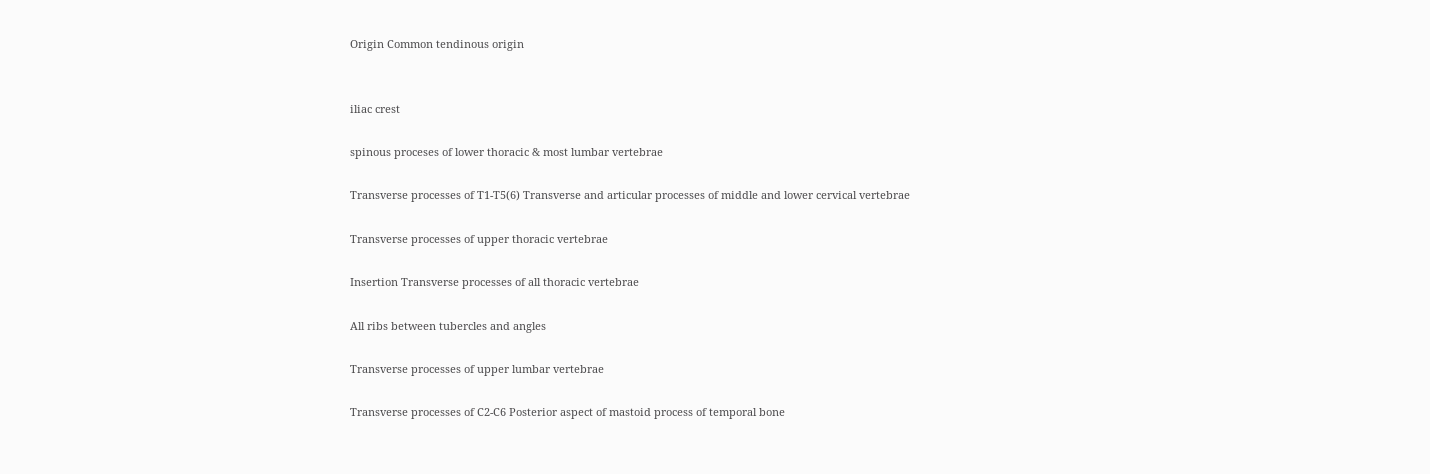Origin Common tendinous origin


iliac crest

spinous proceses of lower thoracic & most lumbar vertebrae

Transverse processes of T1-T5(6) Transverse and articular processes of middle and lower cervical vertebrae

Transverse processes of upper thoracic vertebrae

Insertion Transverse processes of all thoracic vertebrae

All ribs between tubercles and angles

Transverse processes of upper lumbar vertebrae

Transverse processes of C2-C6 Posterior aspect of mastoid process of temporal bone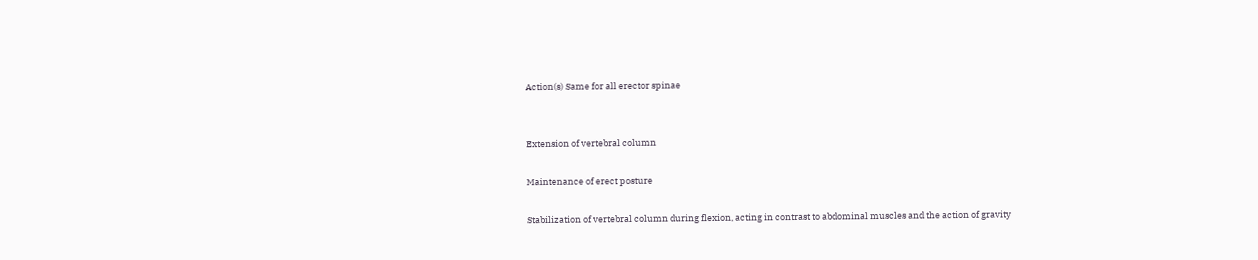Action(s) Same for all erector spinae


Extension of vertebral column

Maintenance of erect posture

Stabilization of vertebral column during flexion, acting in contrast to abdominal muscles and the action of gravity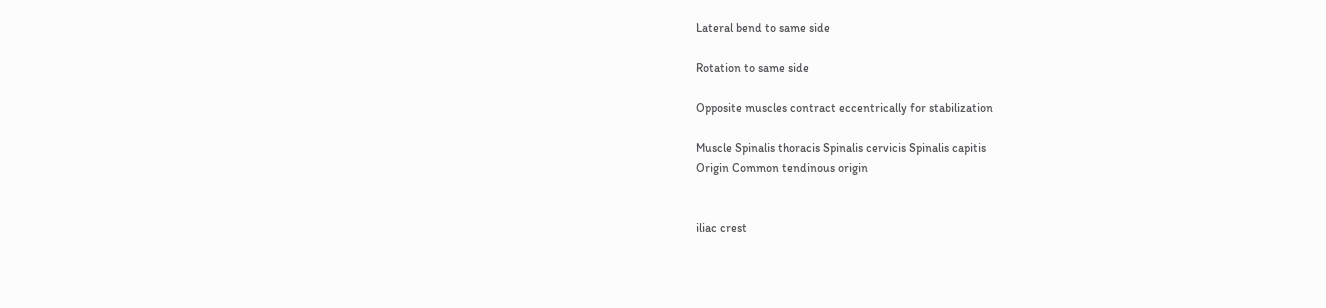Lateral bend to same side

Rotation to same side

Opposite muscles contract eccentrically for stabilization

Muscle Spinalis thoracis Spinalis cervicis Spinalis capitis
Origin Common tendinous origin


iliac crest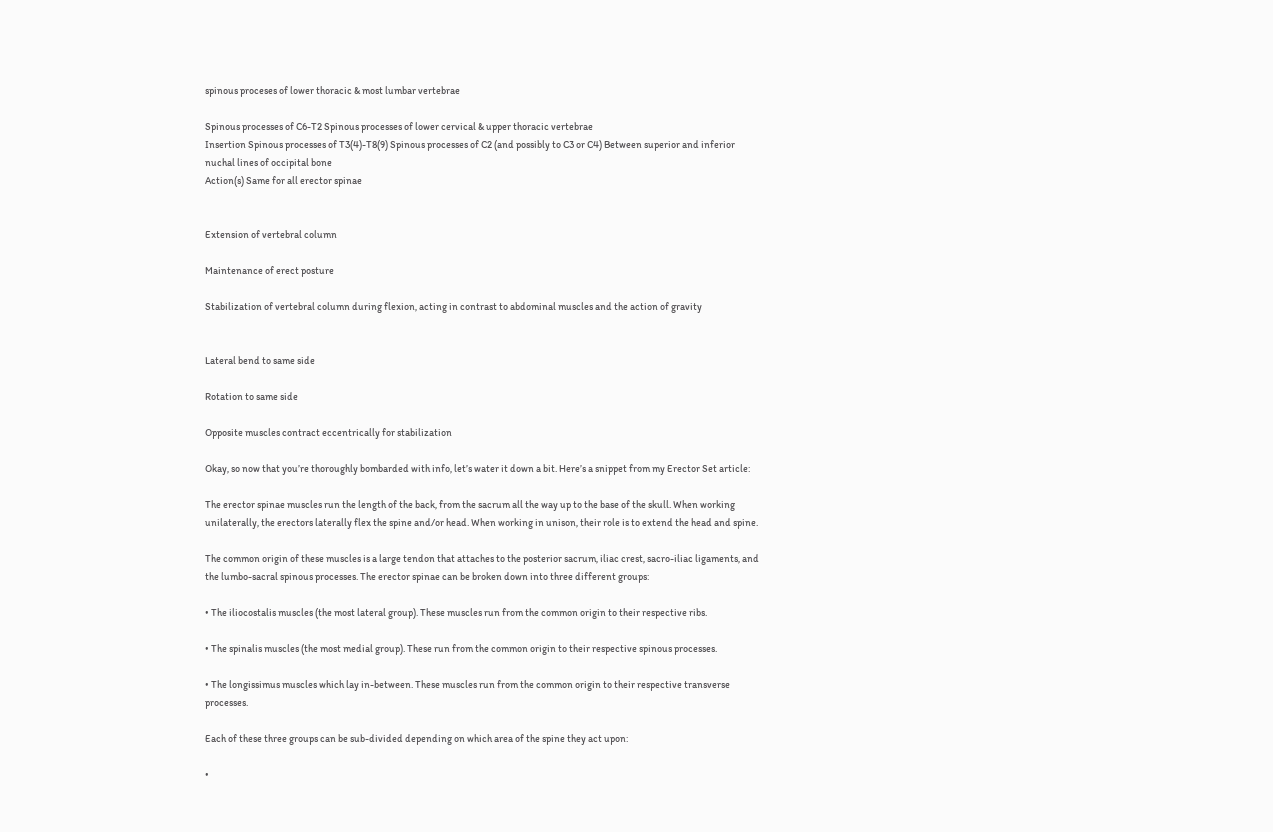spinous proceses of lower thoracic & most lumbar vertebrae

Spinous processes of C6-T2 Spinous processes of lower cervical & upper thoracic vertebrae
Insertion Spinous processes of T3(4)-T8(9) Spinous processes of C2 (and possibly to C3 or C4) Between superior and inferior nuchal lines of occipital bone
Action(s) Same for all erector spinae


Extension of vertebral column

Maintenance of erect posture

Stabilization of vertebral column during flexion, acting in contrast to abdominal muscles and the action of gravity


Lateral bend to same side

Rotation to same side

Opposite muscles contract eccentrically for stabilization

Okay, so now that you’re thoroughly bombarded with info, let’s water it down a bit. Here’s a snippet from my Erector Set article:

The erector spinae muscles run the length of the back, from the sacrum all the way up to the base of the skull. When working unilaterally, the erectors laterally flex the spine and/or head. When working in unison, their role is to extend the head and spine.

The common origin of these muscles is a large tendon that attaches to the posterior sacrum, iliac crest, sacro-iliac ligaments, and the lumbo-sacral spinous processes. The erector spinae can be broken down into three different groups:

• The iliocostalis muscles (the most lateral group). These muscles run from the common origin to their respective ribs.

• The spinalis muscles (the most medial group). These run from the common origin to their respective spinous processes.

• The longissimus muscles which lay in-between. These muscles run from the common origin to their respective transverse processes.

Each of these three groups can be sub-divided depending on which area of the spine they act upon:

•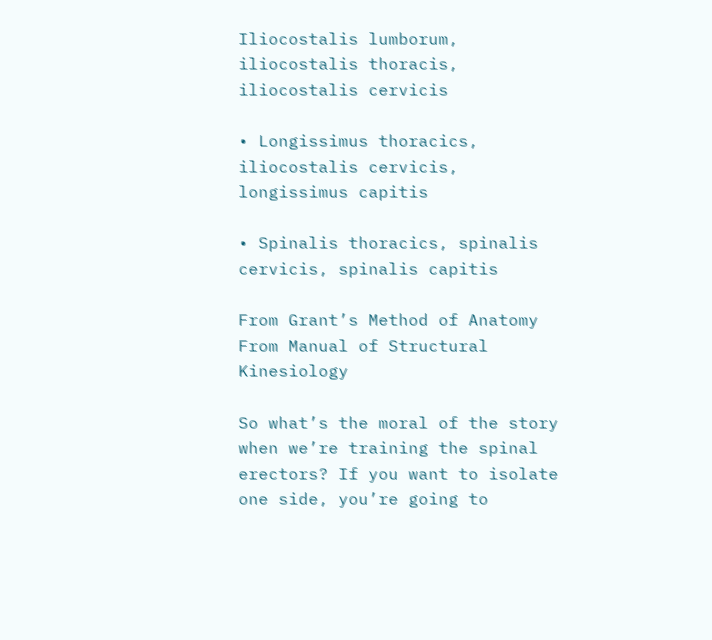Iliocostalis lumborum, iliocostalis thoracis, iliocostalis cervicis

• Longissimus thoracics, iliocostalis cervicis, longissimus capitis

• Spinalis thoracics, spinalis cervicis, spinalis capitis

From Grant’s Method of Anatomy From Manual of Structural Kinesiology

So what’s the moral of the story when we’re training the spinal erectors? If you want to isolate one side, you’re going to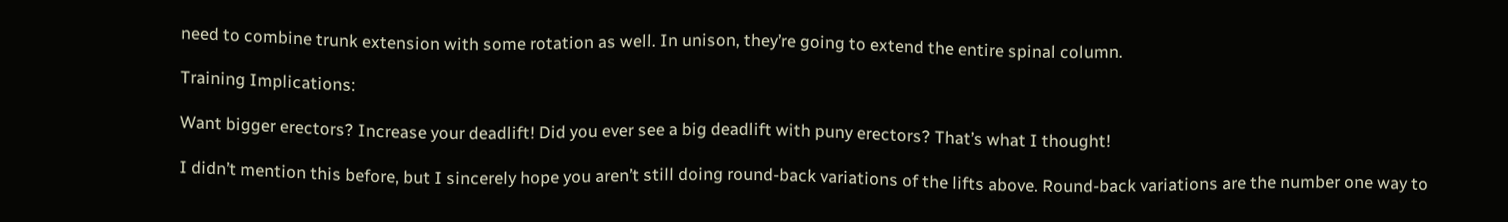need to combine trunk extension with some rotation as well. In unison, they’re going to extend the entire spinal column.

Training Implications:

Want bigger erectors? Increase your deadlift! Did you ever see a big deadlift with puny erectors? That’s what I thought!

I didn’t mention this before, but I sincerely hope you aren’t still doing round-back variations of the lifts above. Round-back variations are the number one way to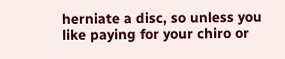herniate a disc, so unless you like paying for your chiro or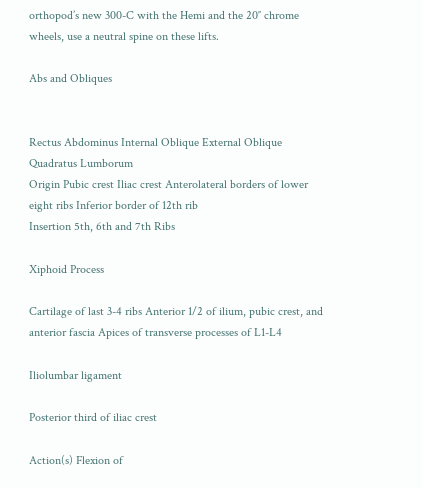orthopod’s new 300-C with the Hemi and the 20″ chrome wheels, use a neutral spine on these lifts.

Abs and Obliques


Rectus Abdominus Internal Oblique External Oblique Quadratus Lumborum
Origin Pubic crest Iliac crest Anterolateral borders of lower eight ribs Inferior border of 12th rib
Insertion 5th, 6th and 7th Ribs

Xiphoid Process

Cartilage of last 3-4 ribs Anterior 1/2 of ilium, pubic crest, and anterior fascia Apices of transverse processes of L1-L4

Iliolumbar ligament

Posterior third of iliac crest

Action(s) Flexion of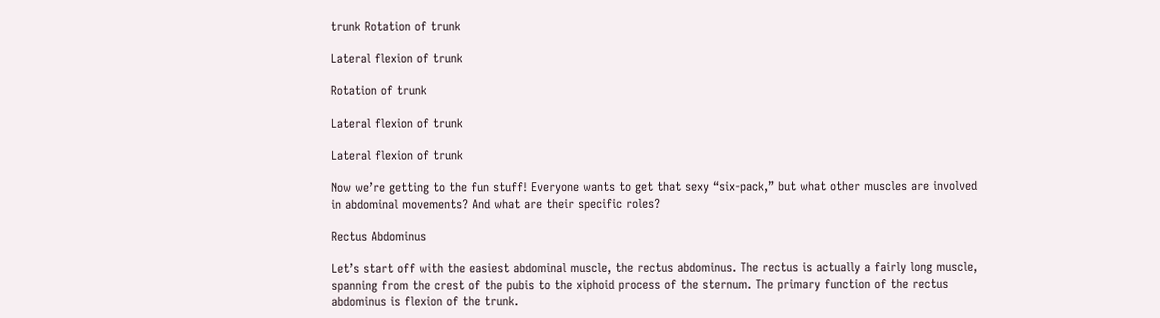trunk Rotation of trunk

Lateral flexion of trunk

Rotation of trunk

Lateral flexion of trunk

Lateral flexion of trunk

Now we’re getting to the fun stuff! Everyone wants to get that sexy “six-pack,” but what other muscles are involved in abdominal movements? And what are their specific roles?

Rectus Abdominus

Let’s start off with the easiest abdominal muscle, the rectus abdominus. The rectus is actually a fairly long muscle, spanning from the crest of the pubis to the xiphoid process of the sternum. The primary function of the rectus abdominus is flexion of the trunk.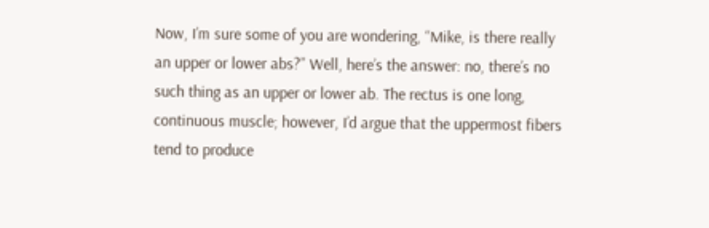Now, I’m sure some of you are wondering, “Mike, is there really an upper or lower abs?” Well, here’s the answer: no, there’s no such thing as an upper or lower ab. The rectus is one long, continuous muscle; however, I’d argue that the uppermost fibers tend to produce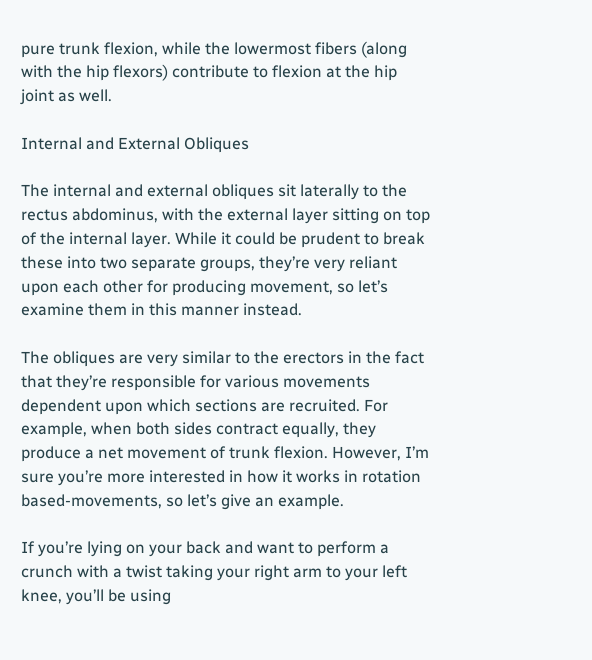pure trunk flexion, while the lowermost fibers (along with the hip flexors) contribute to flexion at the hip joint as well.

Internal and External Obliques

The internal and external obliques sit laterally to the rectus abdominus, with the external layer sitting on top of the internal layer. While it could be prudent to break these into two separate groups, they’re very reliant upon each other for producing movement, so let’s examine them in this manner instead.

The obliques are very similar to the erectors in the fact that they’re responsible for various movements dependent upon which sections are recruited. For example, when both sides contract equally, they produce a net movement of trunk flexion. However, I’m sure you’re more interested in how it works in rotation based-movements, so let’s give an example.

If you’re lying on your back and want to perform a crunch with a twist taking your right arm to your left knee, you’ll be using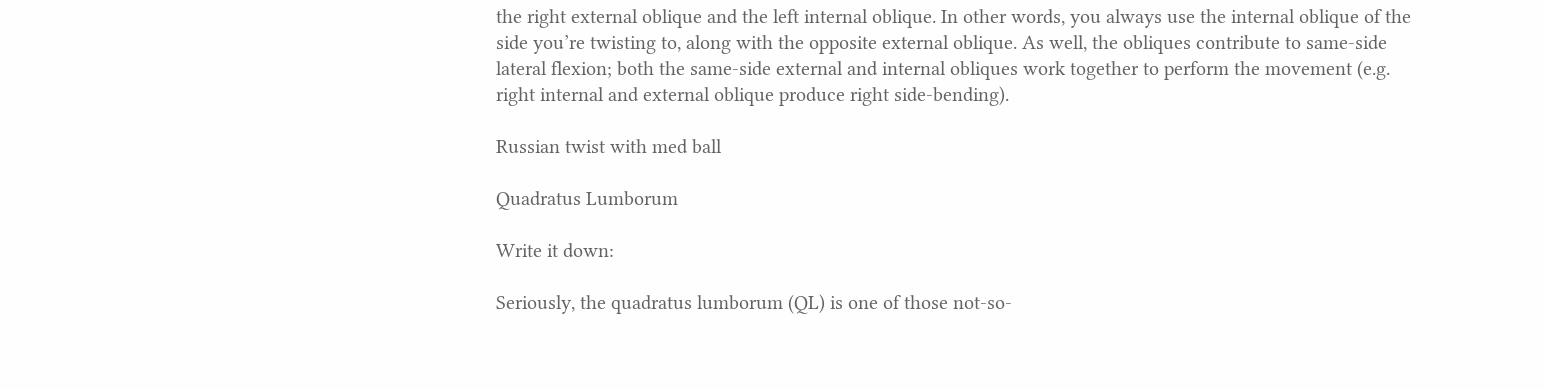the right external oblique and the left internal oblique. In other words, you always use the internal oblique of the side you’re twisting to, along with the opposite external oblique. As well, the obliques contribute to same-side lateral flexion; both the same-side external and internal obliques work together to perform the movement (e.g. right internal and external oblique produce right side-bending).

Russian twist with med ball

Quadratus Lumborum

Write it down:

Seriously, the quadratus lumborum (QL) is one of those not-so-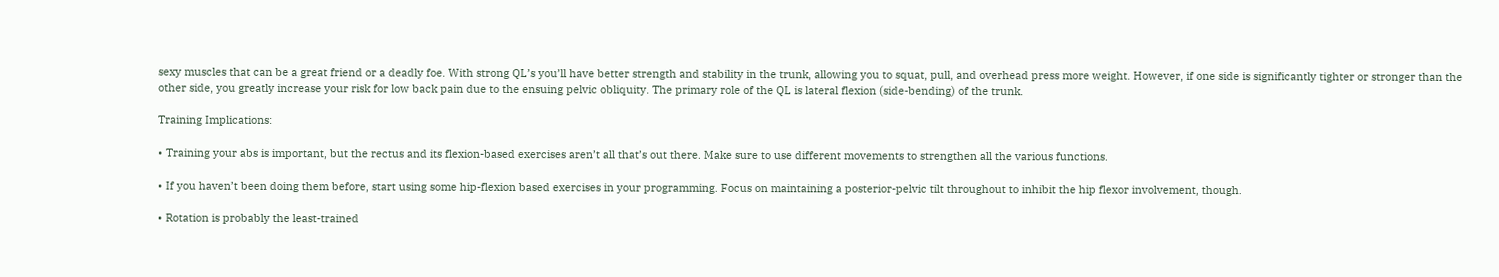sexy muscles that can be a great friend or a deadly foe. With strong QL’s you’ll have better strength and stability in the trunk, allowing you to squat, pull, and overhead press more weight. However, if one side is significantly tighter or stronger than the other side, you greatly increase your risk for low back pain due to the ensuing pelvic obliquity. The primary role of the QL is lateral flexion (side-bending) of the trunk.

Training Implications:

• Training your abs is important, but the rectus and its flexion-based exercises aren’t all that’s out there. Make sure to use different movements to strengthen all the various functions.

• If you haven’t been doing them before, start using some hip-flexion based exercises in your programming. Focus on maintaining a posterior-pelvic tilt throughout to inhibit the hip flexor involvement, though.

• Rotation is probably the least-trained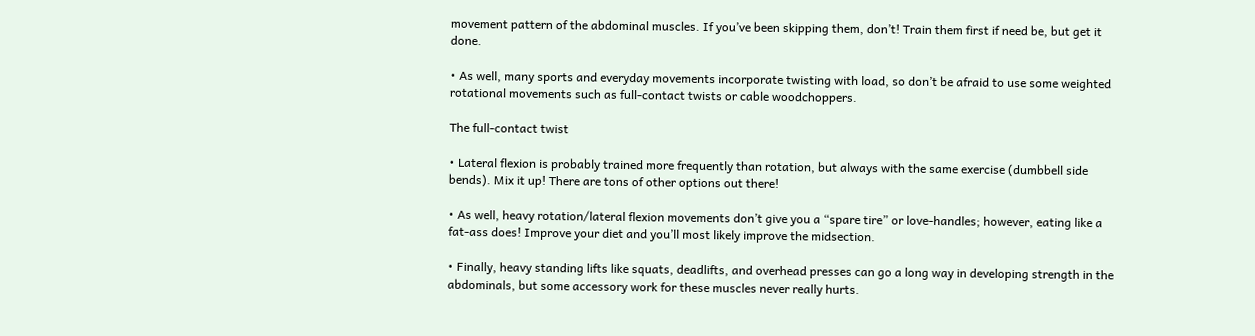movement pattern of the abdominal muscles. If you’ve been skipping them, don’t! Train them first if need be, but get it done.

• As well, many sports and everyday movements incorporate twisting with load, so don’t be afraid to use some weighted rotational movements such as full-contact twists or cable woodchoppers.

The full-contact twist

• Lateral flexion is probably trained more frequently than rotation, but always with the same exercise (dumbbell side bends). Mix it up! There are tons of other options out there!

• As well, heavy rotation/lateral flexion movements don’t give you a “spare tire” or love-handles; however, eating like a fat-ass does! Improve your diet and you’ll most likely improve the midsection.

• Finally, heavy standing lifts like squats, deadlifts, and overhead presses can go a long way in developing strength in the abdominals, but some accessory work for these muscles never really hurts.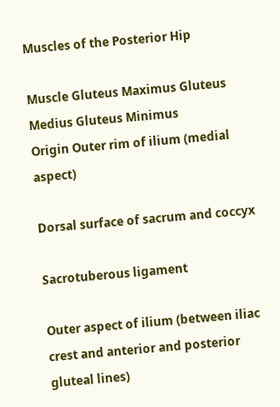Muscles of the Posterior Hip

Muscle Gluteus Maximus Gluteus Medius Gluteus Minimus
Origin Outer rim of ilium (medial aspect)

Dorsal surface of sacrum and coccyx

Sacrotuberous ligament

Outer aspect of ilium (between iliac crest and anterior and posterior gluteal lines)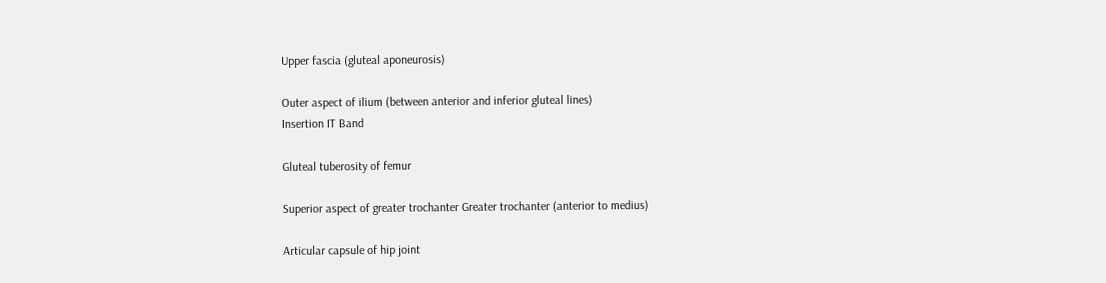Upper fascia (gluteal aponeurosis)

Outer aspect of ilium (between anterior and inferior gluteal lines)
Insertion IT Band

Gluteal tuberosity of femur

Superior aspect of greater trochanter Greater trochanter (anterior to medius)

Articular capsule of hip joint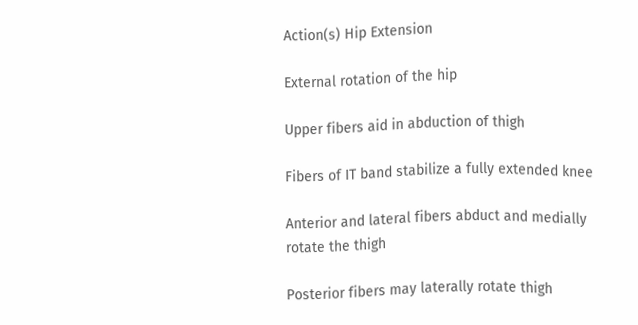Action(s) Hip Extension

External rotation of the hip

Upper fibers aid in abduction of thigh

Fibers of IT band stabilize a fully extended knee

Anterior and lateral fibers abduct and medially rotate the thigh

Posterior fibers may laterally rotate thigh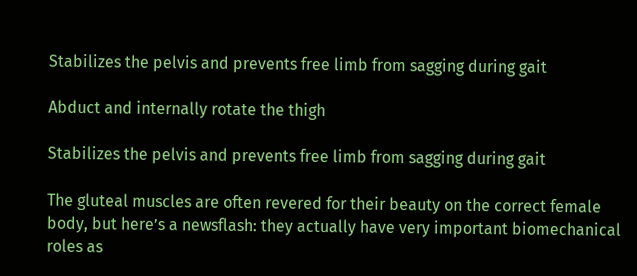Stabilizes the pelvis and prevents free limb from sagging during gait

Abduct and internally rotate the thigh

Stabilizes the pelvis and prevents free limb from sagging during gait

The gluteal muscles are often revered for their beauty on the correct female body, but here’s a newsflash: they actually have very important biomechanical roles as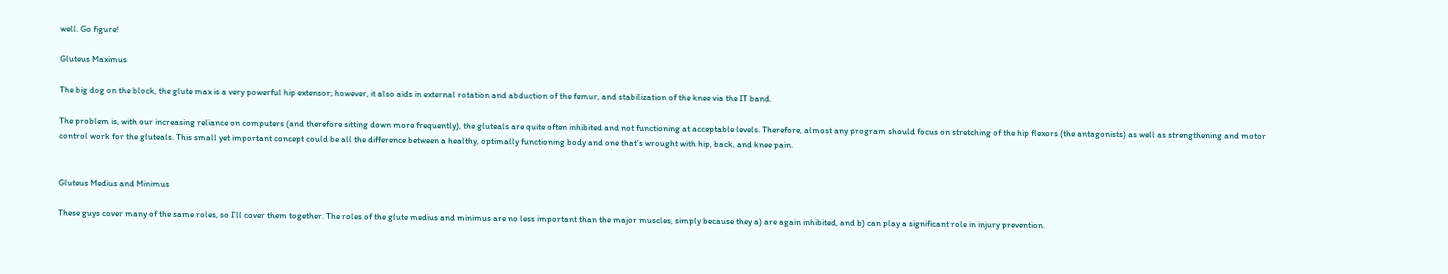well. Go figure!

Gluteus Maximus

The big dog on the block, the glute max is a very powerful hip extensor; however, it also aids in external rotation and abduction of the femur, and stabilization of the knee via the IT band.

The problem is, with our increasing reliance on computers (and therefore sitting down more frequently), the gluteals are quite often inhibited and not functioning at acceptable levels. Therefore, almost any program should focus on stretching of the hip flexors (the antagonists) as well as strengthening and motor control work for the gluteals. This small yet important concept could be all the difference between a healthy, optimally functioning body and one that’s wrought with hip, back, and knee pain.


Gluteus Medius and Minimus

These guys cover many of the same roles, so I’ll cover them together. The roles of the glute medius and minimus are no less important than the major muscles, simply because they a) are again inhibited, and b) can play a significant role in injury prevention.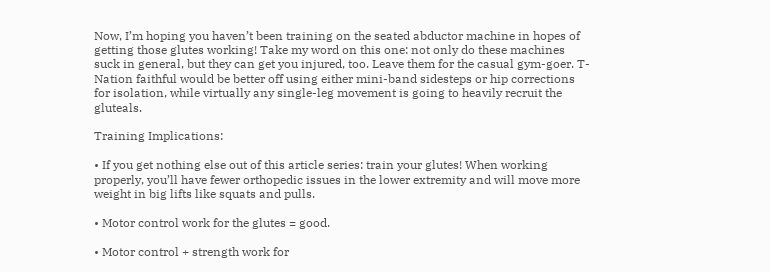Now, I’m hoping you haven’t been training on the seated abductor machine in hopes of getting those glutes working! Take my word on this one: not only do these machines suck in general, but they can get you injured, too. Leave them for the casual gym-goer. T-Nation faithful would be better off using either mini-band sidesteps or hip corrections for isolation, while virtually any single-leg movement is going to heavily recruit the gluteals.

Training Implications:

• If you get nothing else out of this article series: train your glutes! When working properly, you’ll have fewer orthopedic issues in the lower extremity and will move more weight in big lifts like squats and pulls.

• Motor control work for the glutes = good.

• Motor control + strength work for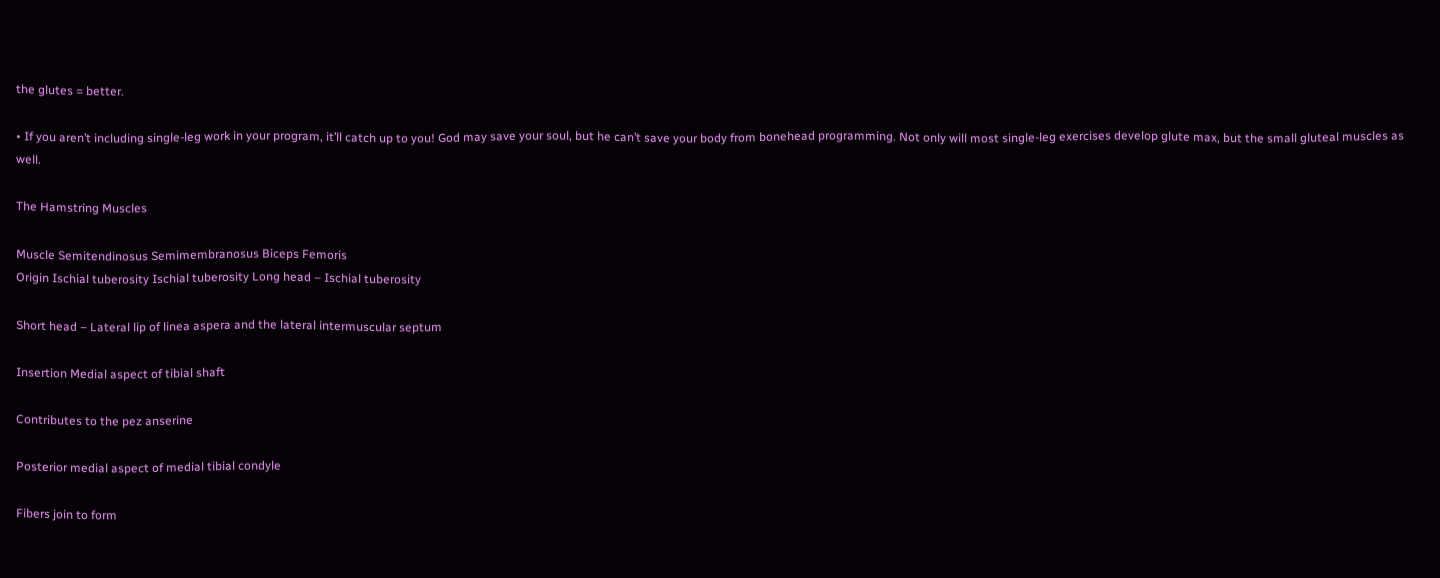the glutes = better.

• If you aren’t including single-leg work in your program, it’ll catch up to you! God may save your soul, but he can’t save your body from bonehead programming. Not only will most single-leg exercises develop glute max, but the small gluteal muscles as well.

The Hamstring Muscles

Muscle Semitendinosus Semimembranosus Biceps Femoris
Origin Ischial tuberosity Ischial tuberosity Long head – Ischial tuberosity

Short head – Lateral lip of linea aspera and the lateral intermuscular septum

Insertion Medial aspect of tibial shaft

Contributes to the pez anserine

Posterior medial aspect of medial tibial condyle

Fibers join to form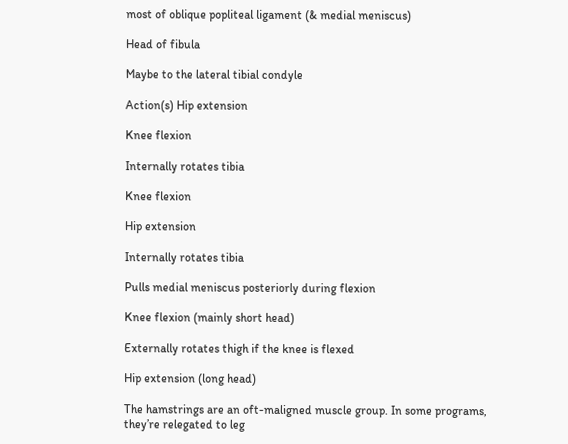most of oblique popliteal ligament (& medial meniscus)

Head of fibula

Maybe to the lateral tibial condyle

Action(s) Hip extension

Knee flexion

Internally rotates tibia

Knee flexion

Hip extension

Internally rotates tibia

Pulls medial meniscus posteriorly during flexion

Knee flexion (mainly short head)

Externally rotates thigh if the knee is flexed

Hip extension (long head)

The hamstrings are an oft-maligned muscle group. In some programs, they’re relegated to leg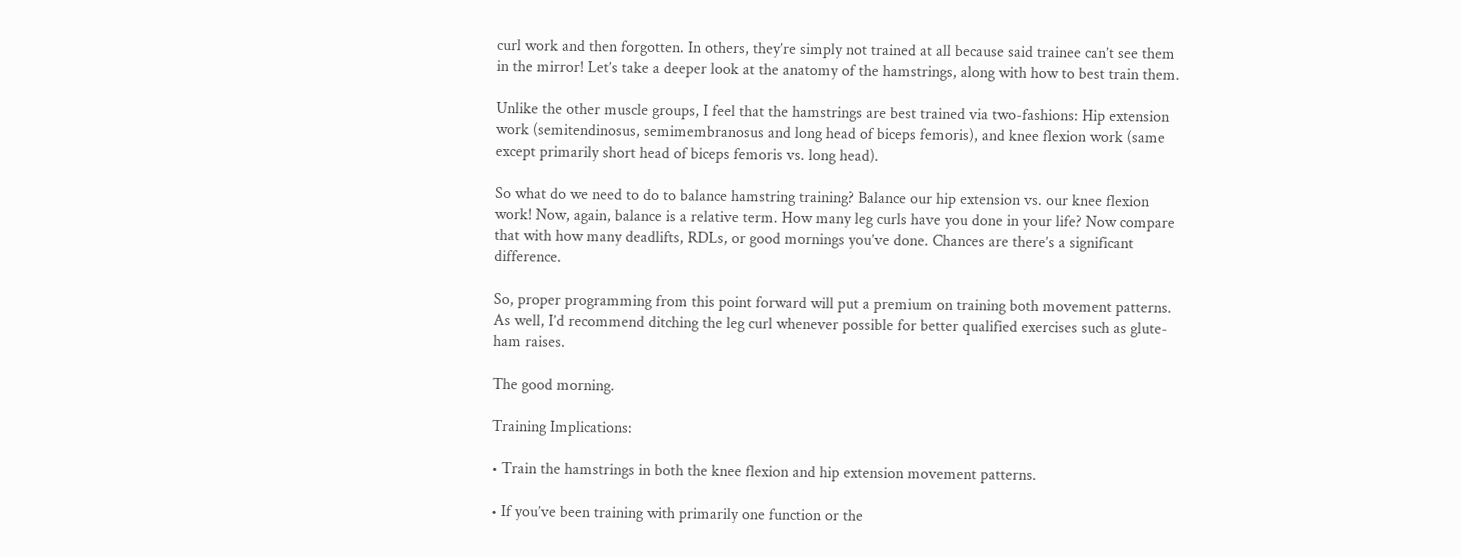curl work and then forgotten. In others, they’re simply not trained at all because said trainee can’t see them in the mirror! Let’s take a deeper look at the anatomy of the hamstrings, along with how to best train them.

Unlike the other muscle groups, I feel that the hamstrings are best trained via two-fashions: Hip extension work (semitendinosus, semimembranosus and long head of biceps femoris), and knee flexion work (same except primarily short head of biceps femoris vs. long head).

So what do we need to do to balance hamstring training? Balance our hip extension vs. our knee flexion work! Now, again, balance is a relative term. How many leg curls have you done in your life? Now compare that with how many deadlifts, RDLs, or good mornings you’ve done. Chances are there’s a significant difference.

So, proper programming from this point forward will put a premium on training both movement patterns. As well, I’d recommend ditching the leg curl whenever possible for better qualified exercises such as glute-ham raises.

The good morning.

Training Implications:

• Train the hamstrings in both the knee flexion and hip extension movement patterns.

• If you’ve been training with primarily one function or the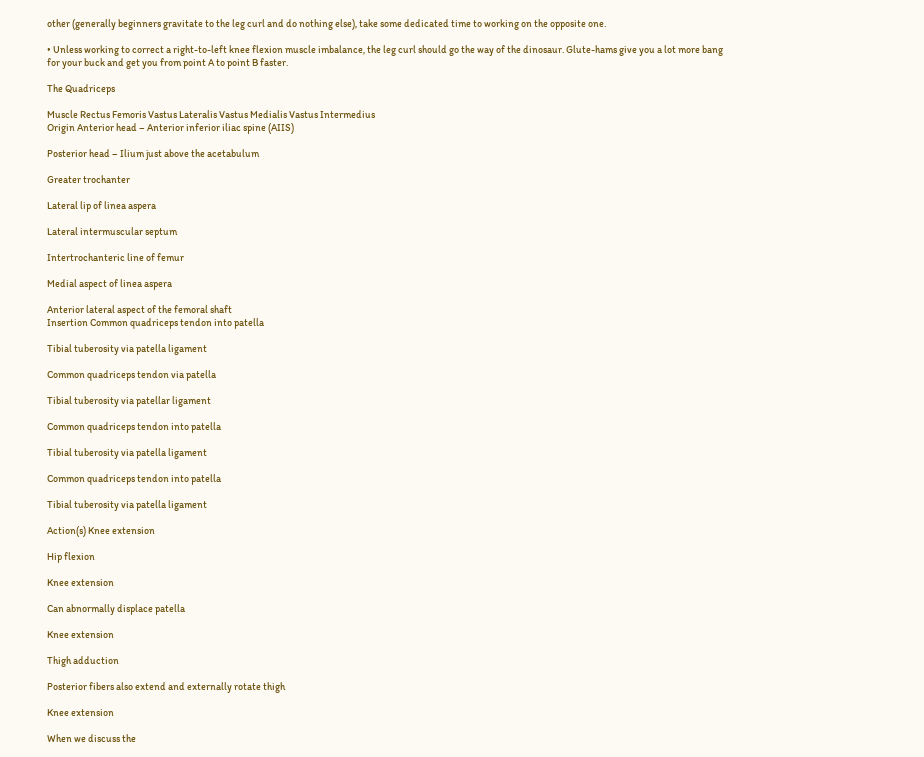other (generally beginners gravitate to the leg curl and do nothing else), take some dedicated time to working on the opposite one.

• Unless working to correct a right-to-left knee flexion muscle imbalance, the leg curl should go the way of the dinosaur. Glute-hams give you a lot more bang for your buck and get you from point A to point B faster.

The Quadriceps

Muscle Rectus Femoris Vastus Lateralis Vastus Medialis Vastus Intermedius
Origin Anterior head – Anterior inferior iliac spine (AIIS)

Posterior head – Ilium just above the acetabulum

Greater trochanter

Lateral lip of linea aspera

Lateral intermuscular septum

Intertrochanteric line of femur

Medial aspect of linea aspera

Anterior lateral aspect of the femoral shaft
Insertion Common quadriceps tendon into patella

Tibial tuberosity via patella ligament

Common quadriceps tendon via patella

Tibial tuberosity via patellar ligament

Common quadriceps tendon into patella

Tibial tuberosity via patella ligament

Common quadriceps tendon into patella

Tibial tuberosity via patella ligament

Action(s) Knee extension

Hip flexion

Knee extension

Can abnormally displace patella

Knee extension

Thigh adduction

Posterior fibers also extend and externally rotate thigh

Knee extension

When we discuss the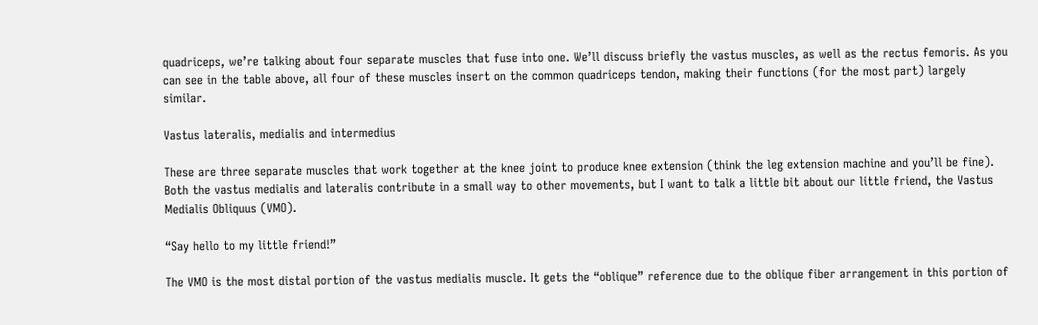quadriceps, we’re talking about four separate muscles that fuse into one. We’ll discuss briefly the vastus muscles, as well as the rectus femoris. As you can see in the table above, all four of these muscles insert on the common quadriceps tendon, making their functions (for the most part) largely similar.

Vastus lateralis, medialis and intermedius

These are three separate muscles that work together at the knee joint to produce knee extension (think the leg extension machine and you’ll be fine). Both the vastus medialis and lateralis contribute in a small way to other movements, but I want to talk a little bit about our little friend, the Vastus Medialis Obliquus (VMO).

“Say hello to my little friend!”

The VMO is the most distal portion of the vastus medialis muscle. It gets the “oblique” reference due to the oblique fiber arrangement in this portion of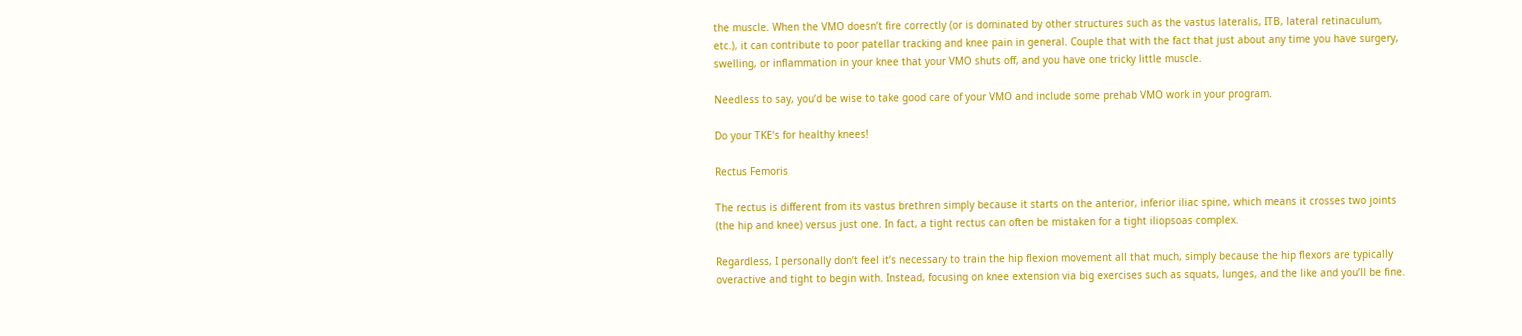the muscle. When the VMO doesn’t fire correctly (or is dominated by other structures such as the vastus lateralis, ITB, lateral retinaculum, etc.), it can contribute to poor patellar tracking and knee pain in general. Couple that with the fact that just about any time you have surgery, swelling, or inflammation in your knee that your VMO shuts off, and you have one tricky little muscle.

Needless to say, you’d be wise to take good care of your VMO and include some prehab VMO work in your program.

Do your TKE’s for healthy knees!

Rectus Femoris

The rectus is different from its vastus brethren simply because it starts on the anterior, inferior iliac spine, which means it crosses two joints (the hip and knee) versus just one. In fact, a tight rectus can often be mistaken for a tight iliopsoas complex.

Regardless, I personally don’t feel it’s necessary to train the hip flexion movement all that much, simply because the hip flexors are typically overactive and tight to begin with. Instead, focusing on knee extension via big exercises such as squats, lunges, and the like and you’ll be fine.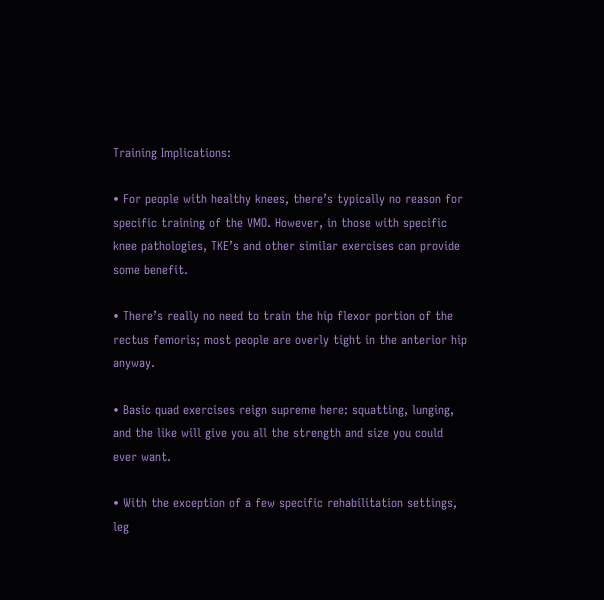Training Implications:

• For people with healthy knees, there’s typically no reason for specific training of the VMO. However, in those with specific knee pathologies, TKE’s and other similar exercises can provide some benefit.

• There’s really no need to train the hip flexor portion of the rectus femoris; most people are overly tight in the anterior hip anyway.

• Basic quad exercises reign supreme here: squatting, lunging, and the like will give you all the strength and size you could ever want.

• With the exception of a few specific rehabilitation settings, leg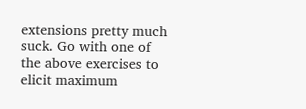extensions pretty much suck. Go with one of the above exercises to elicit maximum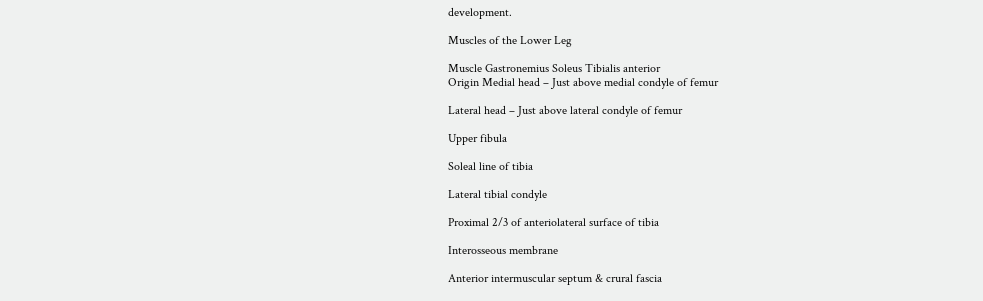development.

Muscles of the Lower Leg

Muscle Gastronemius Soleus Tibialis anterior
Origin Medial head – Just above medial condyle of femur

Lateral head – Just above lateral condyle of femur

Upper fibula

Soleal line of tibia

Lateral tibial condyle

Proximal 2/3 of anteriolateral surface of tibia

Interosseous membrane

Anterior intermuscular septum & crural fascia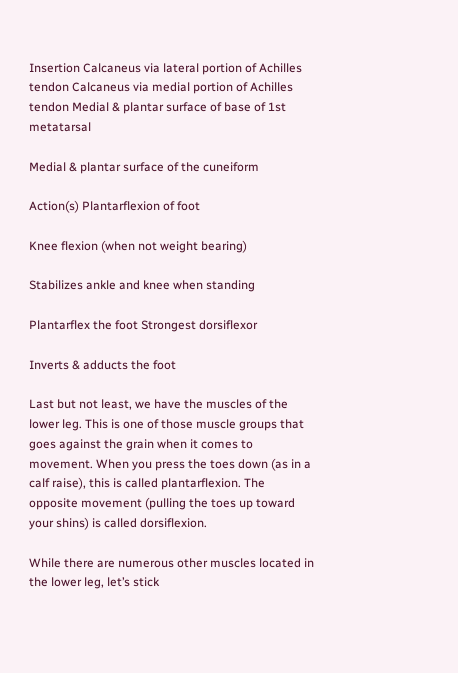Insertion Calcaneus via lateral portion of Achilles tendon Calcaneus via medial portion of Achilles tendon Medial & plantar surface of base of 1st metatarsal

Medial & plantar surface of the cuneiform

Action(s) Plantarflexion of foot

Knee flexion (when not weight bearing)

Stabilizes ankle and knee when standing

Plantarflex the foot Strongest dorsiflexor

Inverts & adducts the foot

Last but not least, we have the muscles of the lower leg. This is one of those muscle groups that goes against the grain when it comes to movement. When you press the toes down (as in a calf raise), this is called plantarflexion. The opposite movement (pulling the toes up toward your shins) is called dorsiflexion.

While there are numerous other muscles located in the lower leg, let’s stick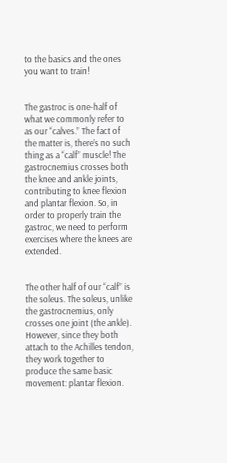to the basics and the ones you want to train!


The gastroc is one-half of what we commonly refer to as our “calves.” The fact of the matter is, there’s no such thing as a “calf” muscle! The gastrocnemius crosses both the knee and ankle joints, contributing to knee flexion and plantar flexion. So, in order to properly train the gastroc, we need to perform exercises where the knees are extended.


The other half of our “calf” is the soleus. The soleus, unlike the gastrocnemius, only crosses one joint (the ankle). However, since they both attach to the Achilles tendon, they work together to produce the same basic movement: plantar flexion.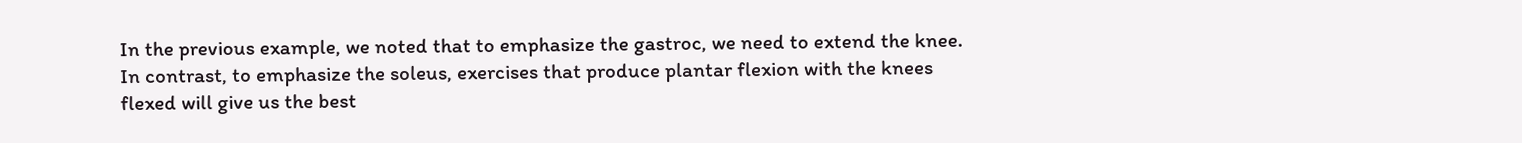In the previous example, we noted that to emphasize the gastroc, we need to extend the knee. In contrast, to emphasize the soleus, exercises that produce plantar flexion with the knees flexed will give us the best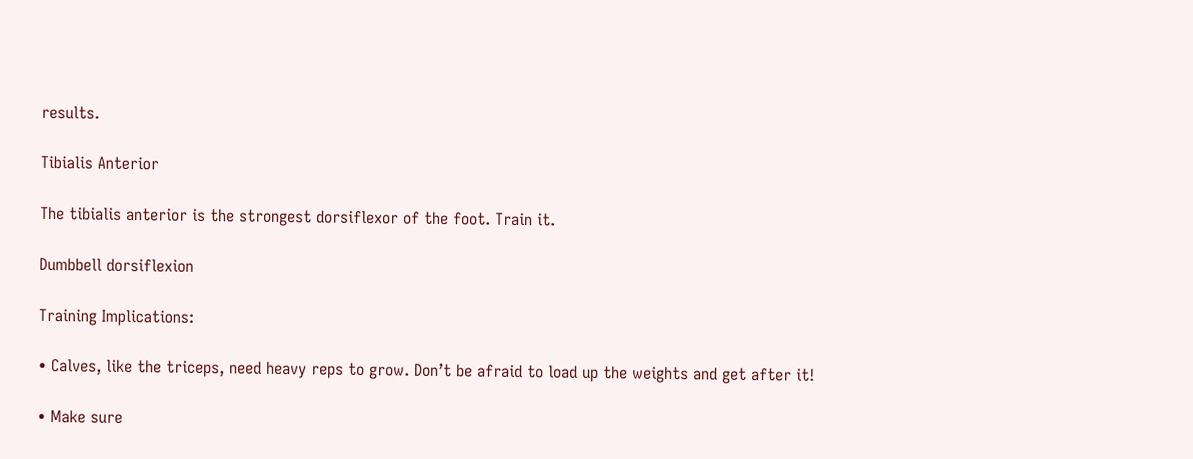results.

Tibialis Anterior

The tibialis anterior is the strongest dorsiflexor of the foot. Train it.

Dumbbell dorsiflexion

Training Implications:

• Calves, like the triceps, need heavy reps to grow. Don’t be afraid to load up the weights and get after it!

• Make sure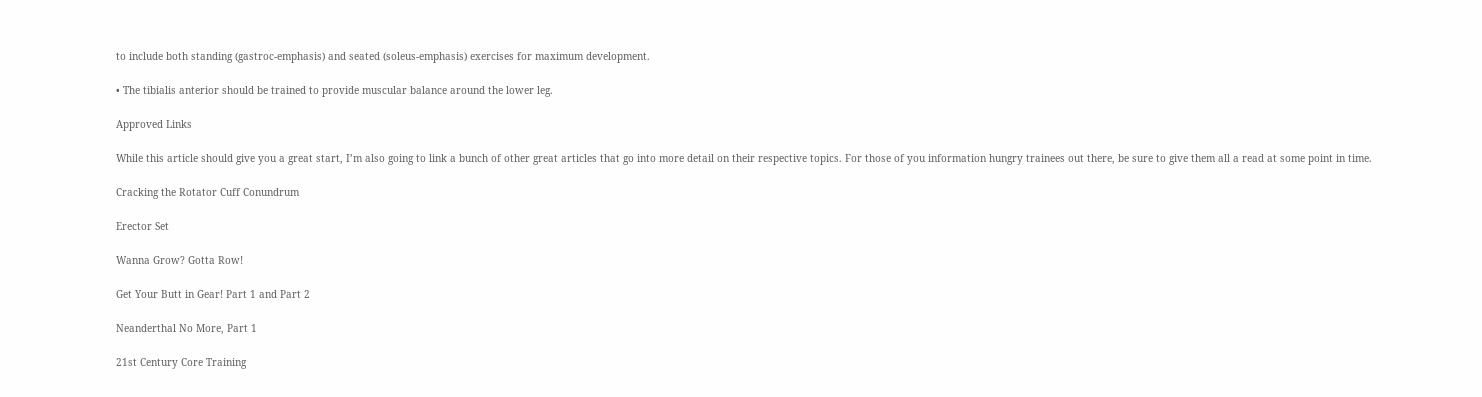to include both standing (gastroc-emphasis) and seated (soleus-emphasis) exercises for maximum development.

• The tibialis anterior should be trained to provide muscular balance around the lower leg.

Approved Links

While this article should give you a great start, I’m also going to link a bunch of other great articles that go into more detail on their respective topics. For those of you information hungry trainees out there, be sure to give them all a read at some point in time.

Cracking the Rotator Cuff Conundrum

Erector Set

Wanna Grow? Gotta Row!

Get Your Butt in Gear! Part 1 and Part 2

Neanderthal No More, Part 1

21st Century Core Training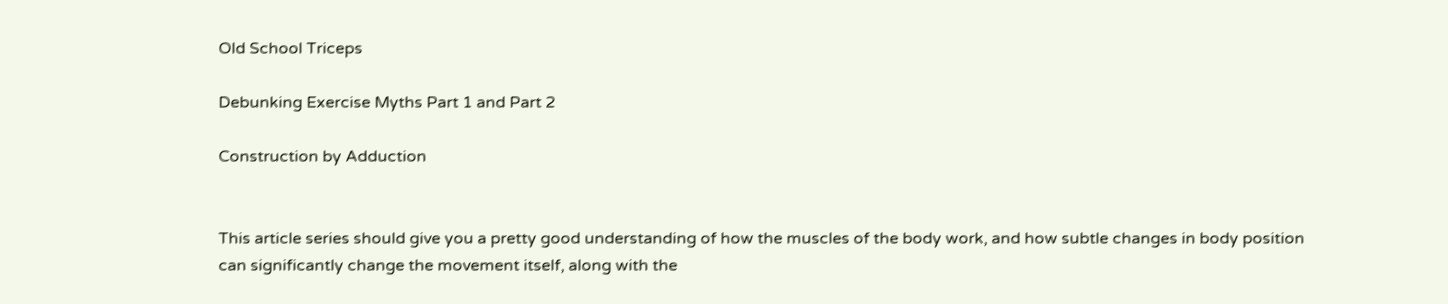Old School Triceps

Debunking Exercise Myths Part 1 and Part 2

Construction by Adduction


This article series should give you a pretty good understanding of how the muscles of the body work, and how subtle changes in body position can significantly change the movement itself, along with the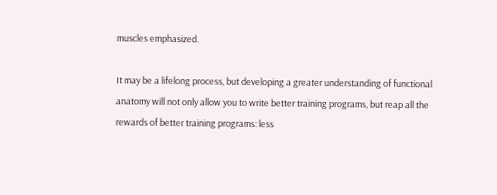muscles emphasized.

It may be a lifelong process, but developing a greater understanding of functional anatomy will not only allow you to write better training programs, but reap all the rewards of better training programs: less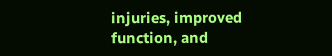injuries, improved function, and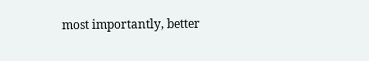most importantly, better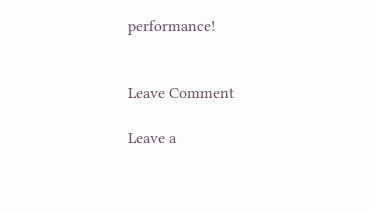performance!


Leave Comment

Leave a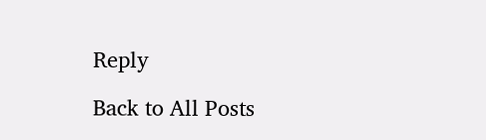Reply

Back to All Posts